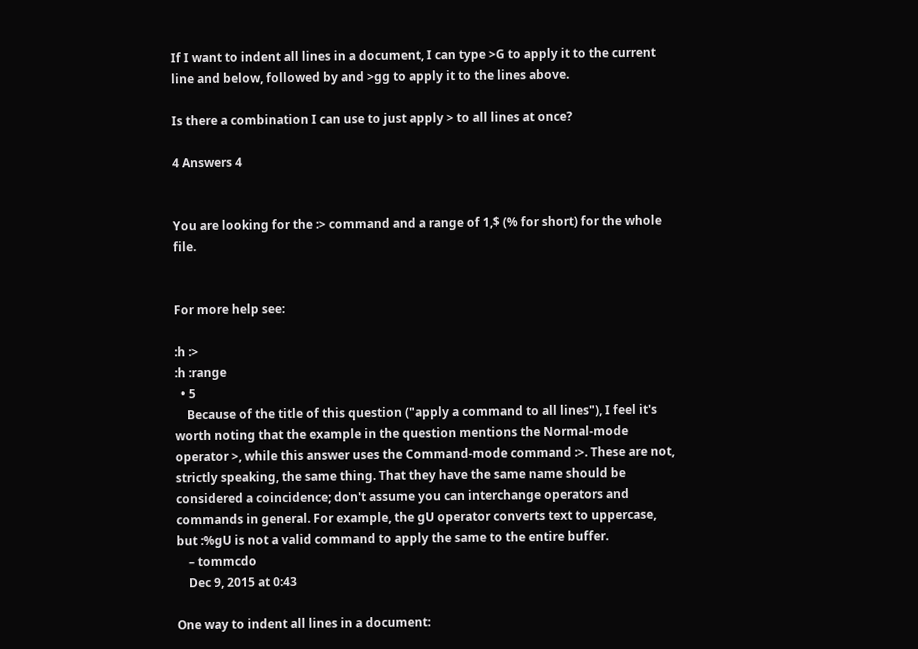If I want to indent all lines in a document, I can type >G to apply it to the current line and below, followed by and >gg to apply it to the lines above.

Is there a combination I can use to just apply > to all lines at once?

4 Answers 4


You are looking for the :> command and a range of 1,$ (% for short) for the whole file.


For more help see:

:h :>
:h :range
  • 5
    Because of the title of this question ("apply a command to all lines"), I feel it's worth noting that the example in the question mentions the Normal-mode operator >, while this answer uses the Command-mode command :>. These are not, strictly speaking, the same thing. That they have the same name should be considered a coincidence; don't assume you can interchange operators and commands in general. For example, the gU operator converts text to uppercase, but :%gU is not a valid command to apply the same to the entire buffer.
    – tommcdo
    Dec 9, 2015 at 0:43

One way to indent all lines in a document: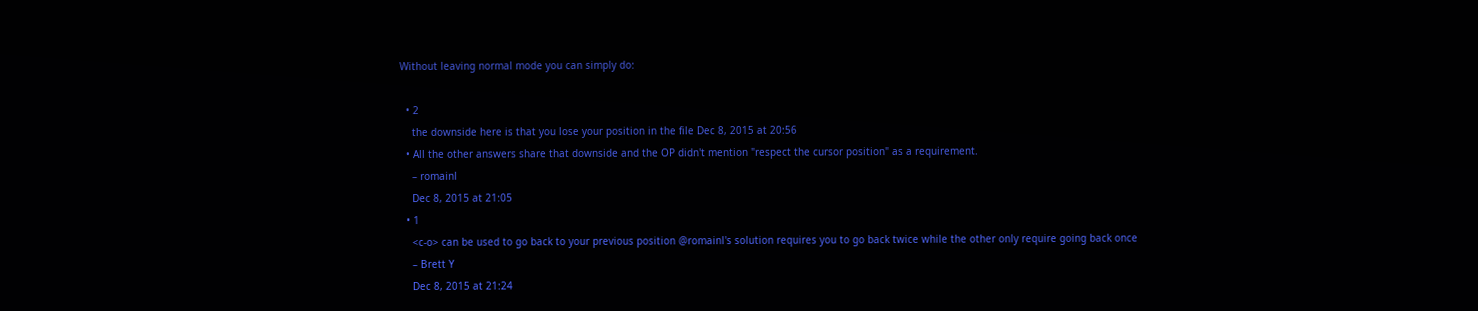Without leaving normal mode you can simply do:

  • 2
    the downside here is that you lose your position in the file Dec 8, 2015 at 20:56
  • All the other answers share that downside and the OP didn't mention "respect the cursor position" as a requirement.
    – romainl
    Dec 8, 2015 at 21:05
  • 1
    <c-o> can be used to go back to your previous position @romainl's solution requires you to go back twice while the other only require going back once
    – Brett Y
    Dec 8, 2015 at 21:24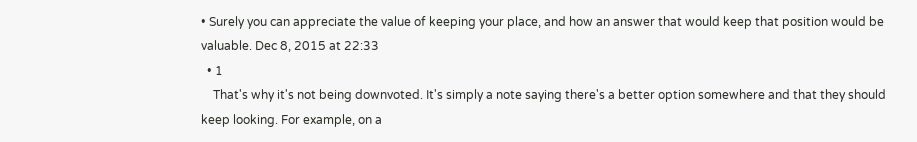• Surely you can appreciate the value of keeping your place, and how an answer that would keep that position would be valuable. Dec 8, 2015 at 22:33
  • 1
    That's why it's not being downvoted. It's simply a note saying there's a better option somewhere and that they should keep looking. For example, on a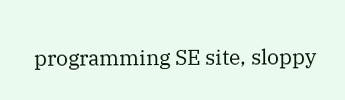programming SE site, sloppy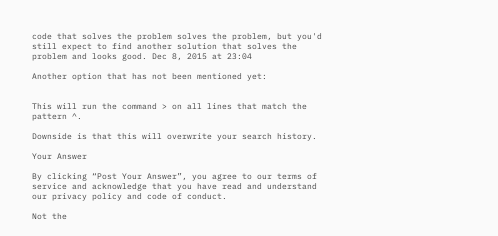code that solves the problem solves the problem, but you'd still expect to find another solution that solves the problem and looks good. Dec 8, 2015 at 23:04

Another option that has not been mentioned yet:


This will run the command > on all lines that match the pattern ^.

Downside is that this will overwrite your search history.

Your Answer

By clicking “Post Your Answer”, you agree to our terms of service and acknowledge that you have read and understand our privacy policy and code of conduct.

Not the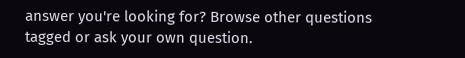answer you're looking for? Browse other questions tagged or ask your own question.